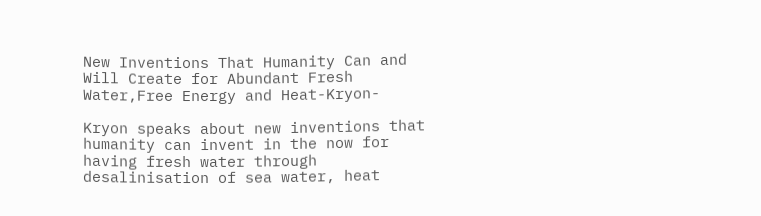New Inventions That Humanity Can and Will Create for Abundant Fresh Water,Free Energy and Heat-Kryon-

Kryon speaks about new inventions that humanity can invent in the now for having fresh water through desalinisation of sea water, heat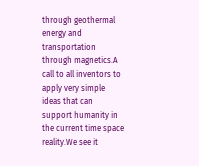through geothermal energy and transportation through magnetics.A call to all inventors to apply very simple ideas that can support humanity in the current time space reality.We see it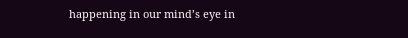happening in our mind’s eye in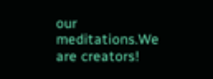our meditations.We are creators!